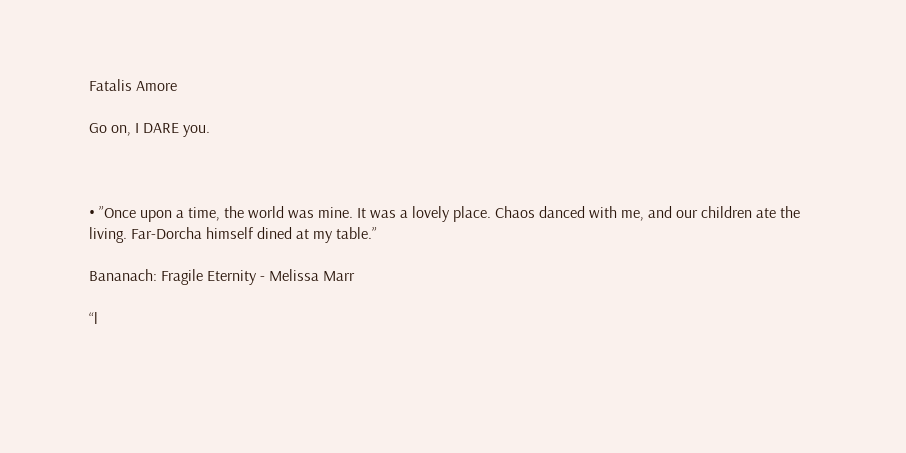Fatalis Amore

Go on, I DARE you.



• ”Once upon a time, the world was mine. It was a lovely place. Chaos danced with me, and our children ate the living. Far-Dorcha himself dined at my table.”

Bananach: Fragile Eternity - Melissa Marr

“l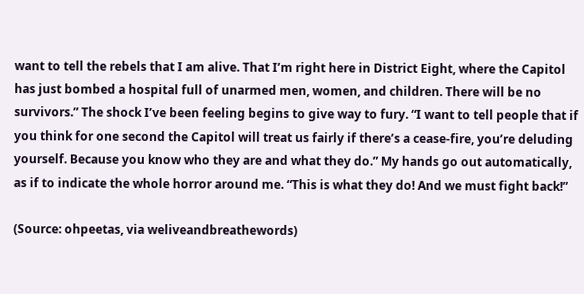want to tell the rebels that I am alive. That I’m right here in District Eight, where the Capitol has just bombed a hospital full of unarmed men, women, and children. There will be no survivors.” The shock I’ve been feeling begins to give way to fury. “I want to tell people that if you think for one second the Capitol will treat us fairly if there’s a cease-fire, you’re deluding yourself. Because you know who they are and what they do.” My hands go out automatically, as if to indicate the whole horror around me. “This is what they do! And we must fight back!”

(Source: ohpeetas, via weliveandbreathewords)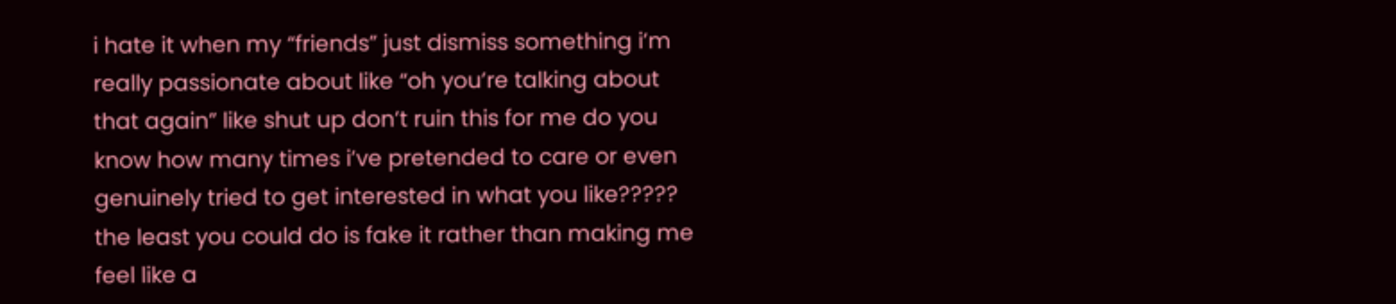i hate it when my “friends” just dismiss something i’m really passionate about like “oh you’re talking about that again” like shut up don’t ruin this for me do you know how many times i’ve pretended to care or even genuinely tried to get interested in what you like????? the least you could do is fake it rather than making me feel like a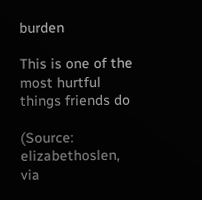burden

This is one of the most hurtful things friends do

(Source: elizabethoslen, via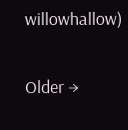willowhallow)

Older →